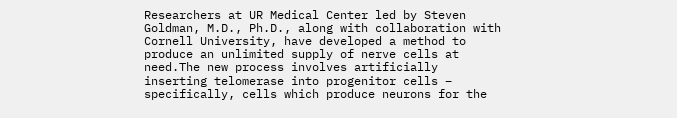Researchers at UR Medical Center led by Steven Goldman, M.D., Ph.D., along with collaboration with Cornell University, have developed a method to produce an unlimited supply of nerve cells at need.The new process involves artificially inserting telomerase into progenitor cells – specifically, cells which produce neurons for the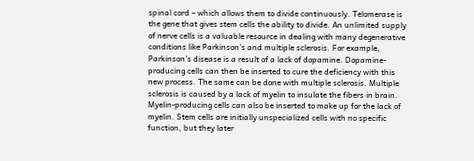spinal cord – which allows them to divide continuously. Telomerase is the gene that gives stem cells the ability to divide. An unlimited supply of nerve cells is a valuable resource in dealing with many degenerative conditions like Parkinson’s and multiple sclerosis. For example, Parkinson’s disease is a result of a lack of dopamine. Dopamine-producing cells can then be inserted to cure the deficiency with this new process. The same can be done with multiple sclerosis. Multiple sclerosis is caused by a lack of myelin to insulate the fibers in brain. Myelin-producing cells can also be inserted to make up for the lack of myelin. Stem cells are initially unspecialized cells with no specific function, but they later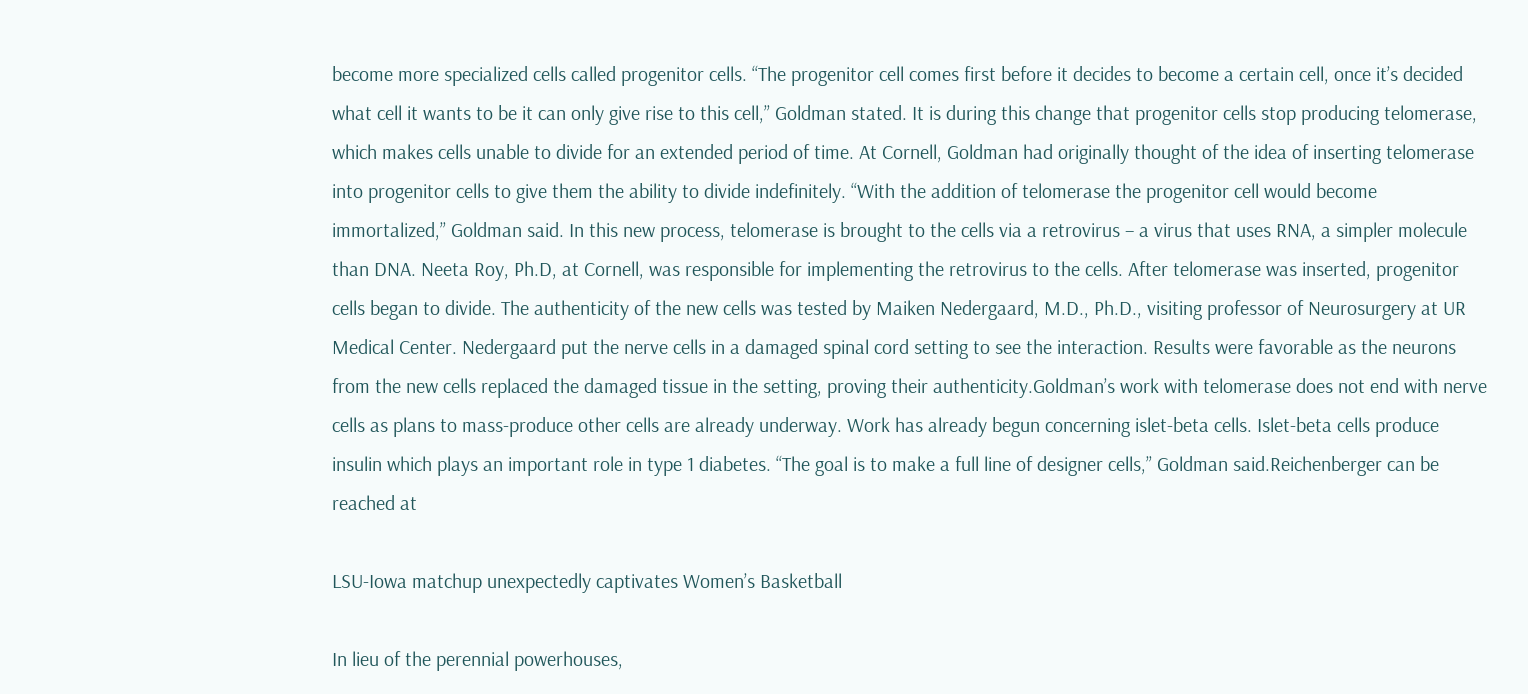become more specialized cells called progenitor cells. “The progenitor cell comes first before it decides to become a certain cell, once it’s decided what cell it wants to be it can only give rise to this cell,” Goldman stated. It is during this change that progenitor cells stop producing telomerase, which makes cells unable to divide for an extended period of time. At Cornell, Goldman had originally thought of the idea of inserting telomerase into progenitor cells to give them the ability to divide indefinitely. “With the addition of telomerase the progenitor cell would become immortalized,” Goldman said. In this new process, telomerase is brought to the cells via a retrovirus – a virus that uses RNA, a simpler molecule than DNA. Neeta Roy, Ph.D, at Cornell, was responsible for implementing the retrovirus to the cells. After telomerase was inserted, progenitor cells began to divide. The authenticity of the new cells was tested by Maiken Nedergaard, M.D., Ph.D., visiting professor of Neurosurgery at UR Medical Center. Nedergaard put the nerve cells in a damaged spinal cord setting to see the interaction. Results were favorable as the neurons from the new cells replaced the damaged tissue in the setting, proving their authenticity.Goldman’s work with telomerase does not end with nerve cells as plans to mass-produce other cells are already underway. Work has already begun concerning islet-beta cells. Islet-beta cells produce insulin which plays an important role in type 1 diabetes. “The goal is to make a full line of designer cells,” Goldman said.Reichenberger can be reached at

LSU-Iowa matchup unexpectedly captivates Women’s Basketball

In lieu of the perennial powerhouses,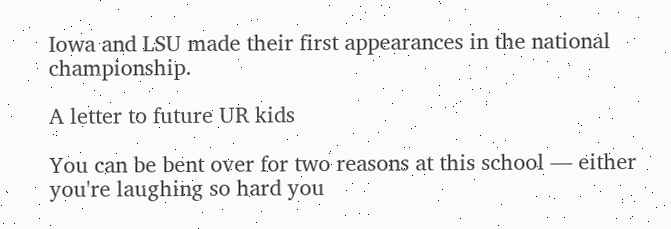Iowa and LSU made their first appearances in the national championship.

A letter to future UR kids

You can be bent over for two reasons at this school — either you're laughing so hard you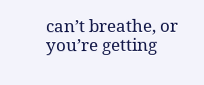can’t breathe, or you’re getting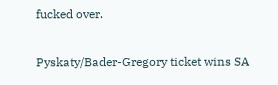fucked over.

Pyskaty/Bader-Gregory ticket wins SA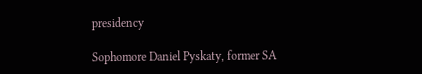presidency

Sophomore Daniel Pyskaty, former SA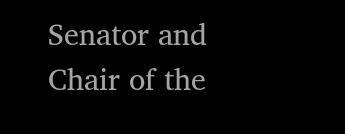Senator and Chair of the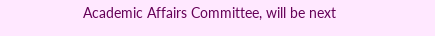Academic Affairs Committee, will be next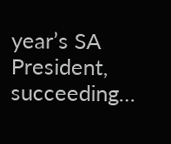year’s SA President, succeeding…